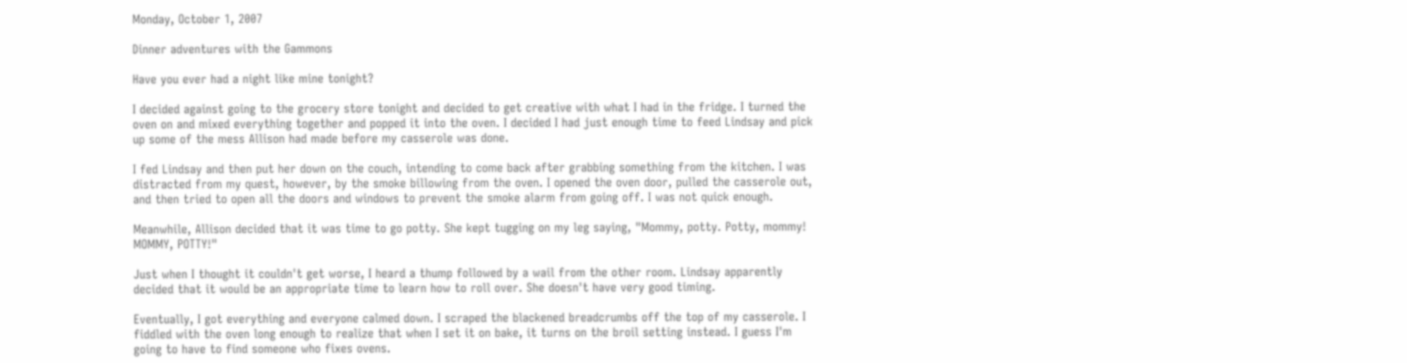Monday, October 1, 2007

Dinner adventures with the Gammons

Have you ever had a night like mine tonight?

I decided against going to the grocery store tonight and decided to get creative with what I had in the fridge. I turned the oven on and mixed everything together and popped it into the oven. I decided I had just enough time to feed Lindsay and pick up some of the mess Allison had made before my casserole was done.

I fed Lindsay and then put her down on the couch, intending to come back after grabbing something from the kitchen. I was distracted from my quest, however, by the smoke billowing from the oven. I opened the oven door, pulled the casserole out, and then tried to open all the doors and windows to prevent the smoke alarm from going off. I was not quick enough.

Meanwhile, Allison decided that it was time to go potty. She kept tugging on my leg saying, "Mommy, potty. Potty, mommy! MOMMY, POTTY!"

Just when I thought it couldn't get worse, I heard a thump followed by a wail from the other room. Lindsay apparently decided that it would be an appropriate time to learn how to roll over. She doesn't have very good timing.

Eventually, I got everything and everyone calmed down. I scraped the blackened breadcrumbs off the top of my casserole. I fiddled with the oven long enough to realize that when I set it on bake, it turns on the broil setting instead. I guess I'm going to have to find someone who fixes ovens.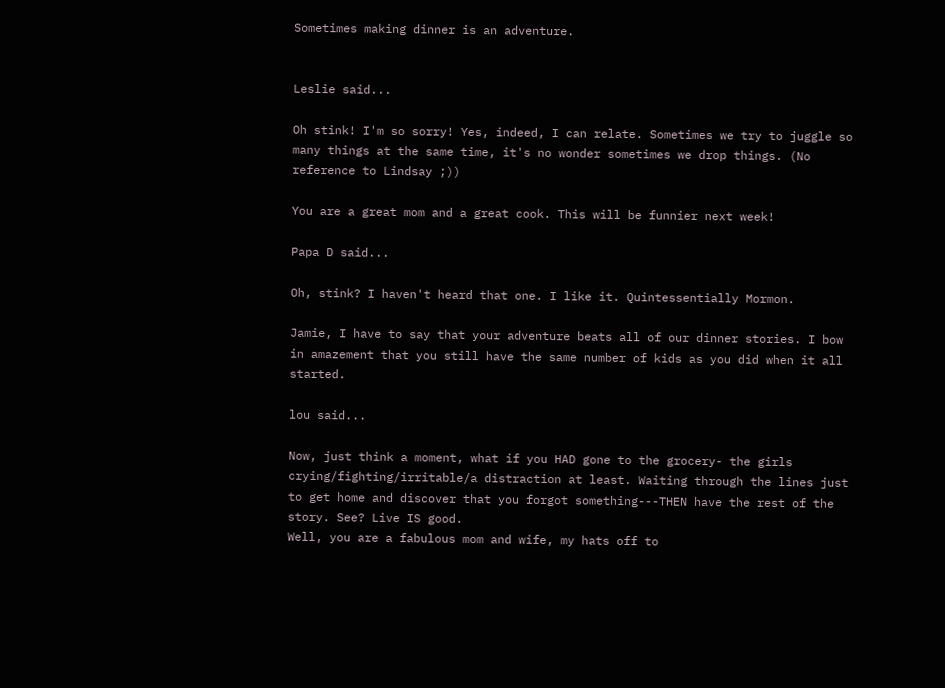Sometimes making dinner is an adventure.


Leslie said...

Oh stink! I'm so sorry! Yes, indeed, I can relate. Sometimes we try to juggle so many things at the same time, it's no wonder sometimes we drop things. (No reference to Lindsay ;))

You are a great mom and a great cook. This will be funnier next week!

Papa D said...

Oh, stink? I haven't heard that one. I like it. Quintessentially Mormon.

Jamie, I have to say that your adventure beats all of our dinner stories. I bow in amazement that you still have the same number of kids as you did when it all started.

lou said...

Now, just think a moment, what if you HAD gone to the grocery- the girls crying/fighting/irritable/a distraction at least. Waiting through the lines just to get home and discover that you forgot something---THEN have the rest of the story. See? Live IS good.
Well, you are a fabulous mom and wife, my hats off to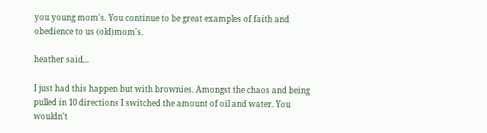you young mom's. You continue to be great examples of faith and obedience to us (old)mom's.

heather said...

I just had this happen but with brownies. Amongst the chaos and being pulled in 10 directions I switched the amount of oil and water. You wouldn't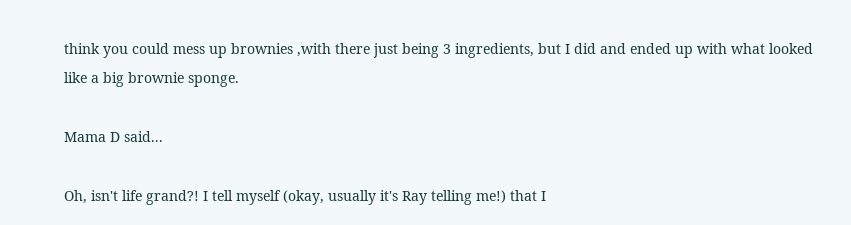think you could mess up brownies ,with there just being 3 ingredients, but I did and ended up with what looked like a big brownie sponge.

Mama D said...

Oh, isn't life grand?! I tell myself (okay, usually it's Ray telling me!) that I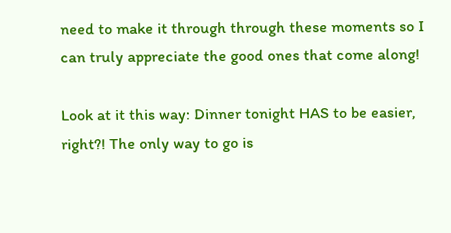need to make it through through these moments so I can truly appreciate the good ones that come along!

Look at it this way: Dinner tonight HAS to be easier, right?! The only way to go is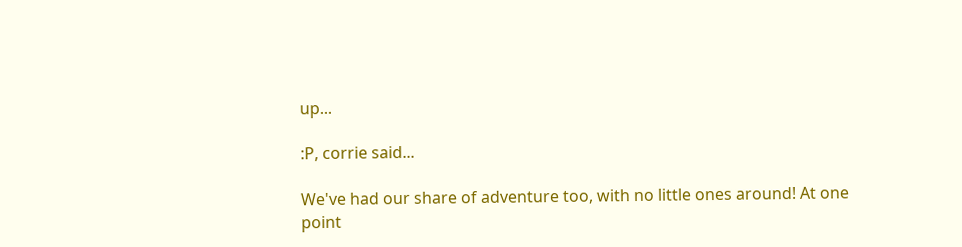up...

:P, corrie said...

We've had our share of adventure too, with no little ones around! At one point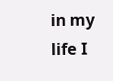in my life I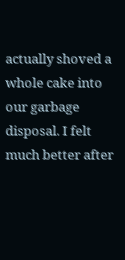actually shoved a whole cake into our garbage disposal. I felt much better after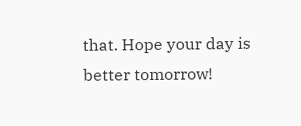that. Hope your day is better tomorrow!